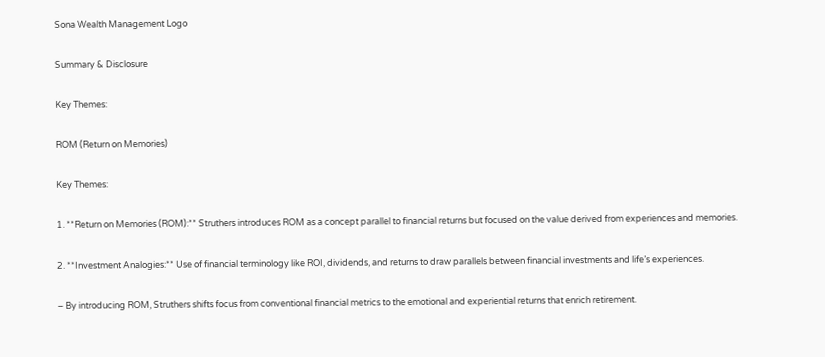Sona Wealth Management Logo

Summary & Disclosure

Key Themes:

ROM (Return on Memories)

Key Themes:

1. **Return on Memories (ROM):** Struthers introduces ROM as a concept parallel to financial returns but focused on the value derived from experiences and memories.

2. **Investment Analogies:** Use of financial terminology like ROI, dividends, and returns to draw parallels between financial investments and life’s experiences.

– By introducing ROM, Struthers shifts focus from conventional financial metrics to the emotional and experiential returns that enrich retirement.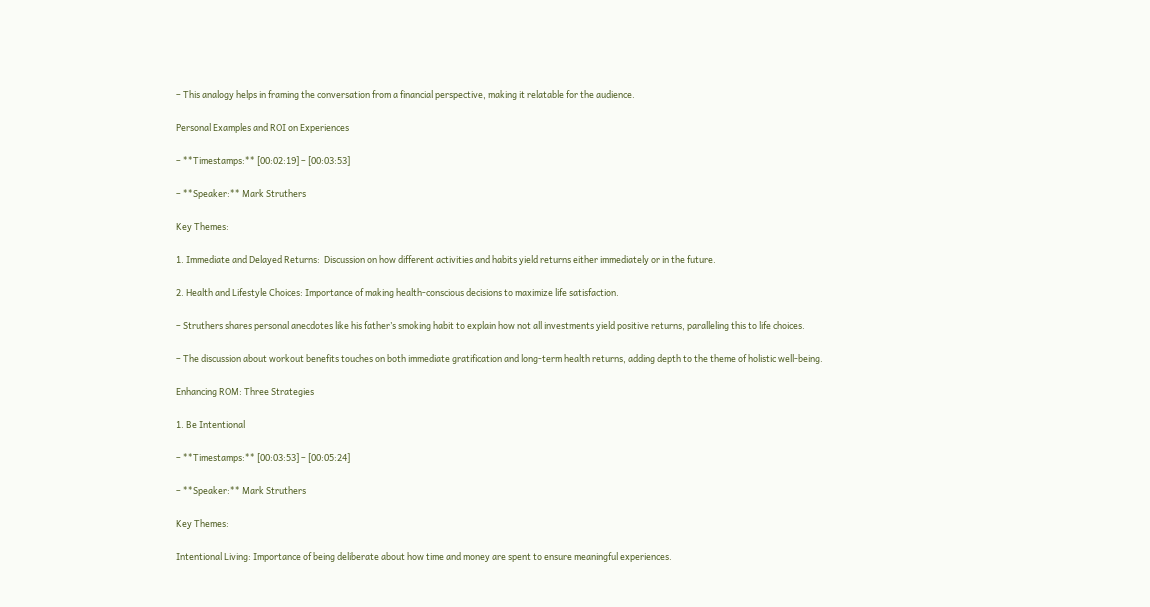– This analogy helps in framing the conversation from a financial perspective, making it relatable for the audience.

Personal Examples and ROI on Experiences

– **Timestamps:** [00:02:19] – [00:03:53]

– **Speaker:** Mark Struthers

Key Themes:

1. Immediate and Delayed Returns:  Discussion on how different activities and habits yield returns either immediately or in the future.

2. Health and Lifestyle Choices: Importance of making health-conscious decisions to maximize life satisfaction.

– Struthers shares personal anecdotes like his father’s smoking habit to explain how not all investments yield positive returns, paralleling this to life choices.

– The discussion about workout benefits touches on both immediate gratification and long-term health returns, adding depth to the theme of holistic well-being.

Enhancing ROM: Three Strategies

1. Be Intentional

– **Timestamps:** [00:03:53] – [00:05:24]

– **Speaker:** Mark Struthers

Key Themes:

Intentional Living: Importance of being deliberate about how time and money are spent to ensure meaningful experiences.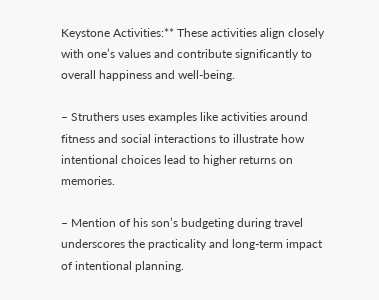Keystone Activities:** These activities align closely with one’s values and contribute significantly to overall happiness and well-being.

– Struthers uses examples like activities around fitness and social interactions to illustrate how intentional choices lead to higher returns on memories.

– Mention of his son’s budgeting during travel underscores the practicality and long-term impact of intentional planning.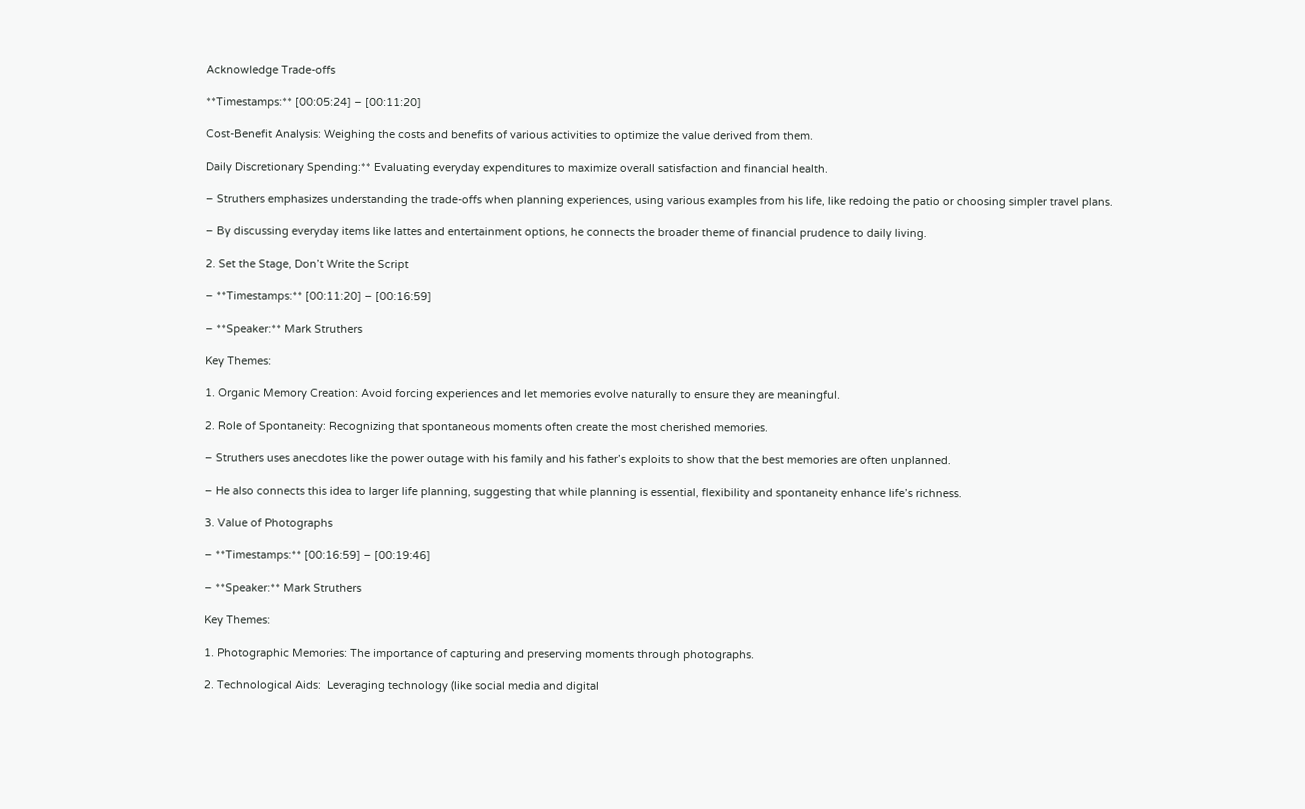Acknowledge Trade-offs

**Timestamps:** [00:05:24] – [00:11:20]

Cost-Benefit Analysis: Weighing the costs and benefits of various activities to optimize the value derived from them.

Daily Discretionary Spending:** Evaluating everyday expenditures to maximize overall satisfaction and financial health.

– Struthers emphasizes understanding the trade-offs when planning experiences, using various examples from his life, like redoing the patio or choosing simpler travel plans.

– By discussing everyday items like lattes and entertainment options, he connects the broader theme of financial prudence to daily living.

2. Set the Stage, Don’t Write the Script

– **Timestamps:** [00:11:20] – [00:16:59]

– **Speaker:** Mark Struthers

Key Themes:

1. Organic Memory Creation: Avoid forcing experiences and let memories evolve naturally to ensure they are meaningful.

2. Role of Spontaneity: Recognizing that spontaneous moments often create the most cherished memories.

– Struthers uses anecdotes like the power outage with his family and his father’s exploits to show that the best memories are often unplanned.

– He also connects this idea to larger life planning, suggesting that while planning is essential, flexibility and spontaneity enhance life’s richness.

3. Value of Photographs

– **Timestamps:** [00:16:59] – [00:19:46]

– **Speaker:** Mark Struthers

Key Themes:

1. Photographic Memories: The importance of capturing and preserving moments through photographs.

2. Technological Aids:  Leveraging technology (like social media and digital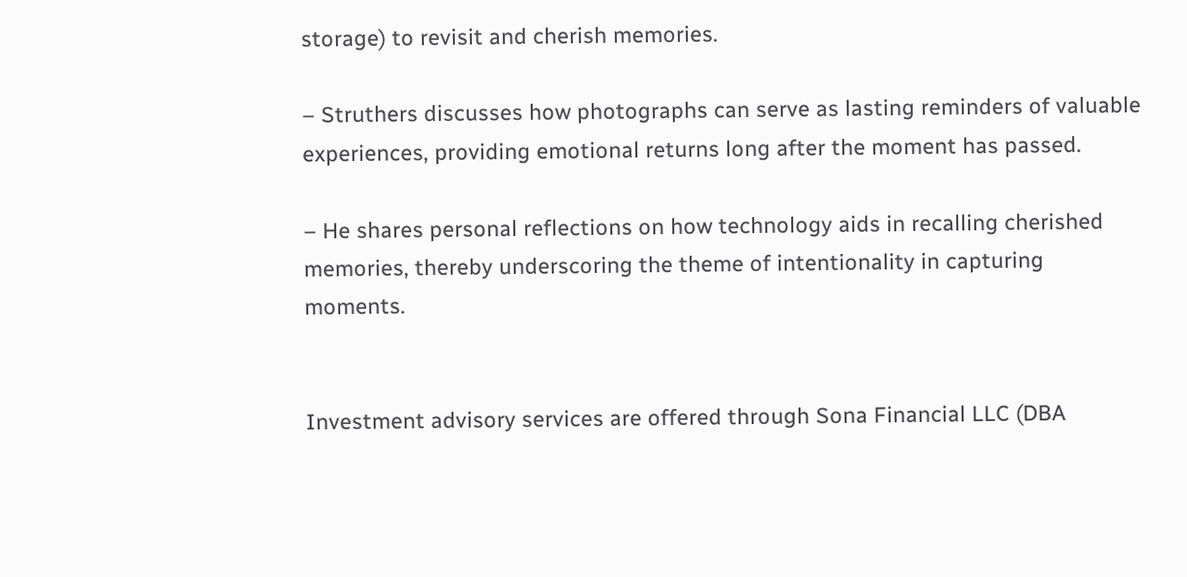storage) to revisit and cherish memories.

– Struthers discusses how photographs can serve as lasting reminders of valuable experiences, providing emotional returns long after the moment has passed.

– He shares personal reflections on how technology aids in recalling cherished memories, thereby underscoring the theme of intentionality in capturing moments.


Investment advisory services are offered through Sona Financial LLC (DBA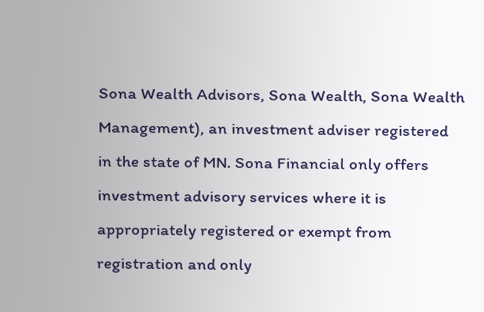Sona Wealth Advisors, Sona Wealth, Sona Wealth Management), an investment adviser registered in the state of MN. Sona Financial only offers investment advisory services where it is appropriately registered or exempt from registration and only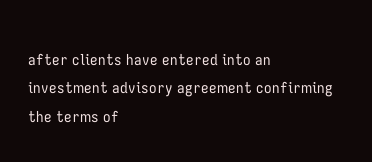after clients have entered into an investment advisory agreement confirming the terms of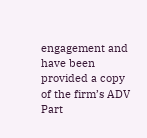engagement and have been provided a copy of the firm’s ADV Part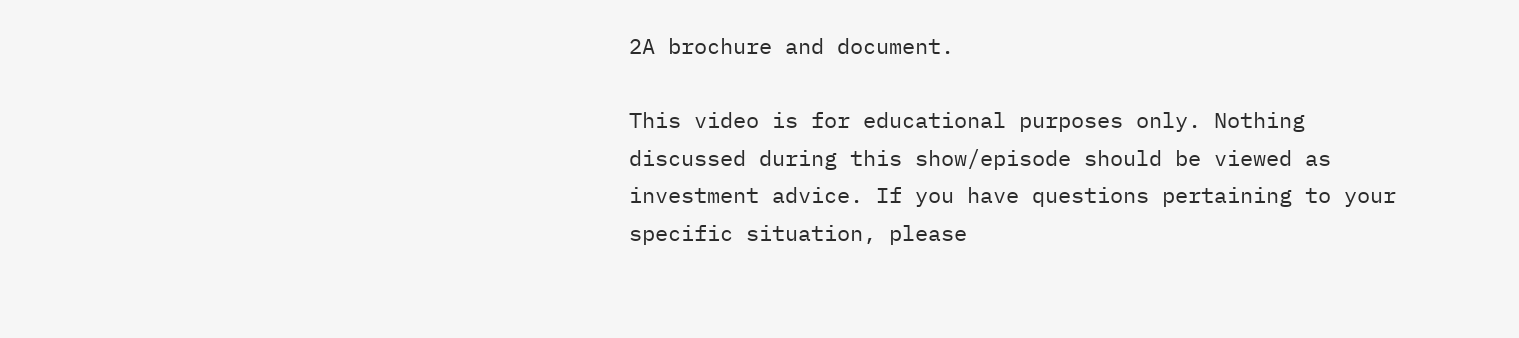2A brochure and document.

This video is for educational purposes only. Nothing discussed during this show/episode should be viewed as investment advice. If you have questions pertaining to your specific situation, please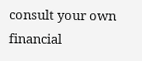consult your own financial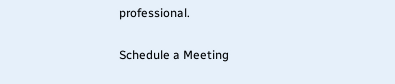professional.

Schedule a Meeting